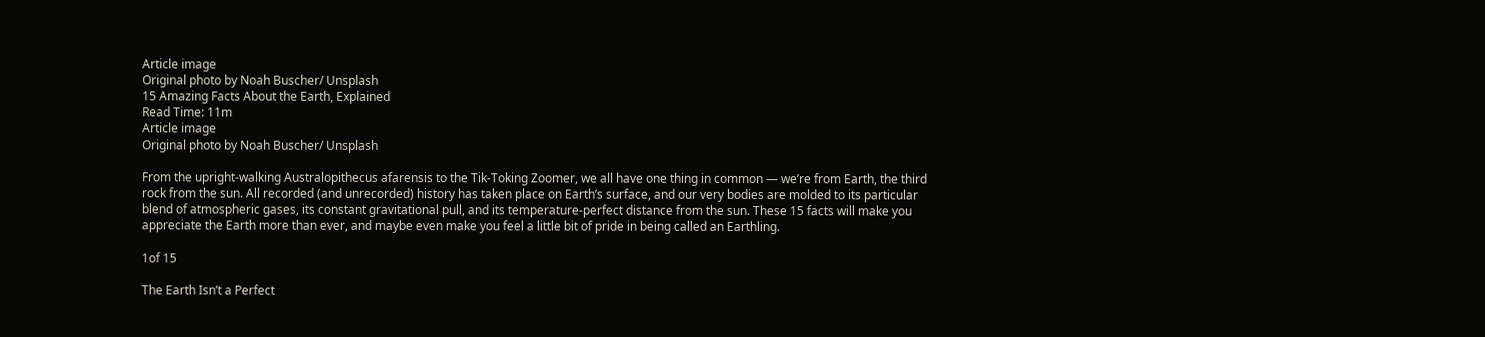Article image
Original photo by Noah Buscher/ Unsplash
15 Amazing Facts About the Earth, Explained
Read Time: 11m
Article image
Original photo by Noah Buscher/ Unsplash

From the upright-walking Australopithecus afarensis to the Tik-Toking Zoomer, we all have one thing in common — we’re from Earth, the third rock from the sun. All recorded (and unrecorded) history has taken place on Earth’s surface, and our very bodies are molded to its particular blend of atmospheric gases, its constant gravitational pull, and its temperature-perfect distance from the sun. These 15 facts will make you appreciate the Earth more than ever, and maybe even make you feel a little bit of pride in being called an Earthling.

1of 15

The Earth Isn’t a Perfect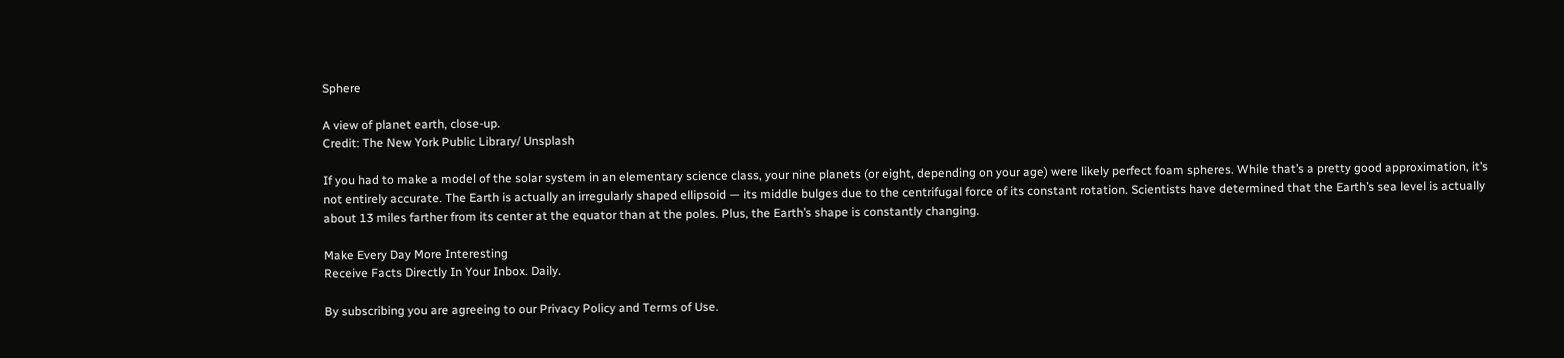Sphere

A view of planet earth, close-up.
Credit: The New York Public Library/ Unsplash

If you had to make a model of the solar system in an elementary science class, your nine planets (or eight, depending on your age) were likely perfect foam spheres. While that’s a pretty good approximation, it’s not entirely accurate. The Earth is actually an irregularly shaped ellipsoid — its middle bulges due to the centrifugal force of its constant rotation. Scientists have determined that the Earth’s sea level is actually about 13 miles farther from its center at the equator than at the poles. Plus, the Earth’s shape is constantly changing.

Make Every Day More Interesting
Receive Facts Directly In Your Inbox. Daily.

By subscribing you are agreeing to our Privacy Policy and Terms of Use.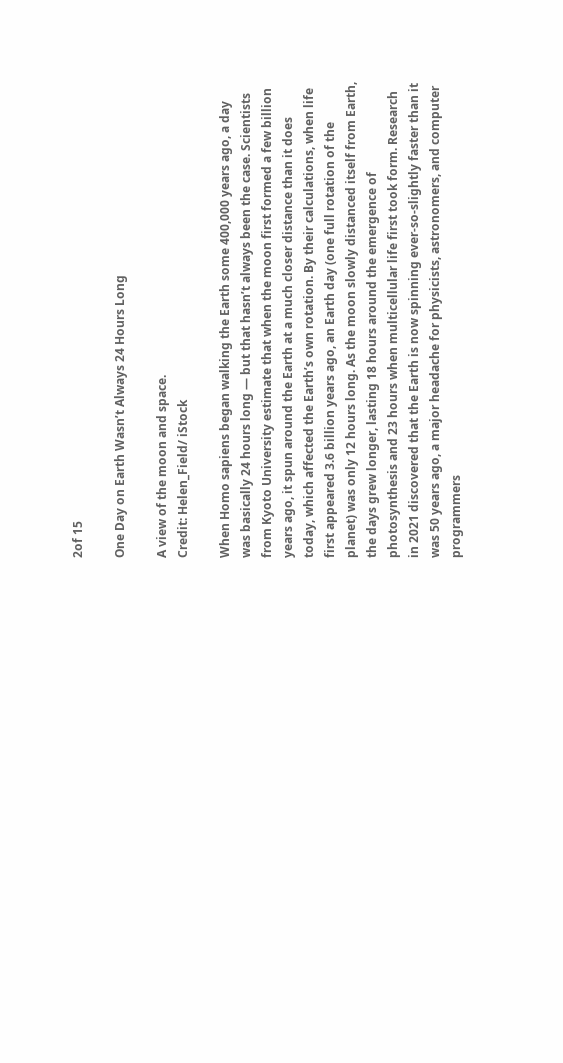2of 15

One Day on Earth Wasn’t Always 24 Hours Long

A view of the moon and space.
Credit: Helen_Field/ iStock

When Homo sapiens began walking the Earth some 400,000 years ago, a day was basically 24 hours long — but that hasn’t always been the case. Scientists from Kyoto University estimate that when the moon first formed a few billion years ago, it spun around the Earth at a much closer distance than it does today, which affected the Earth’s own rotation. By their calculations, when life first appeared 3.6 billion years ago, an Earth day (one full rotation of the planet) was only 12 hours long. As the moon slowly distanced itself from Earth, the days grew longer, lasting 18 hours around the emergence of photosynthesis and 23 hours when multicellular life first took form. Research in 2021 discovered that the Earth is now spinning ever-so-slightly faster than it was 50 years ago, a major headache for physicists, astronomers, and computer programmers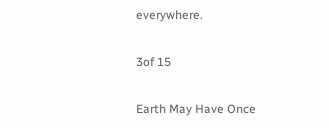everywhere.

3of 15

Earth May Have Once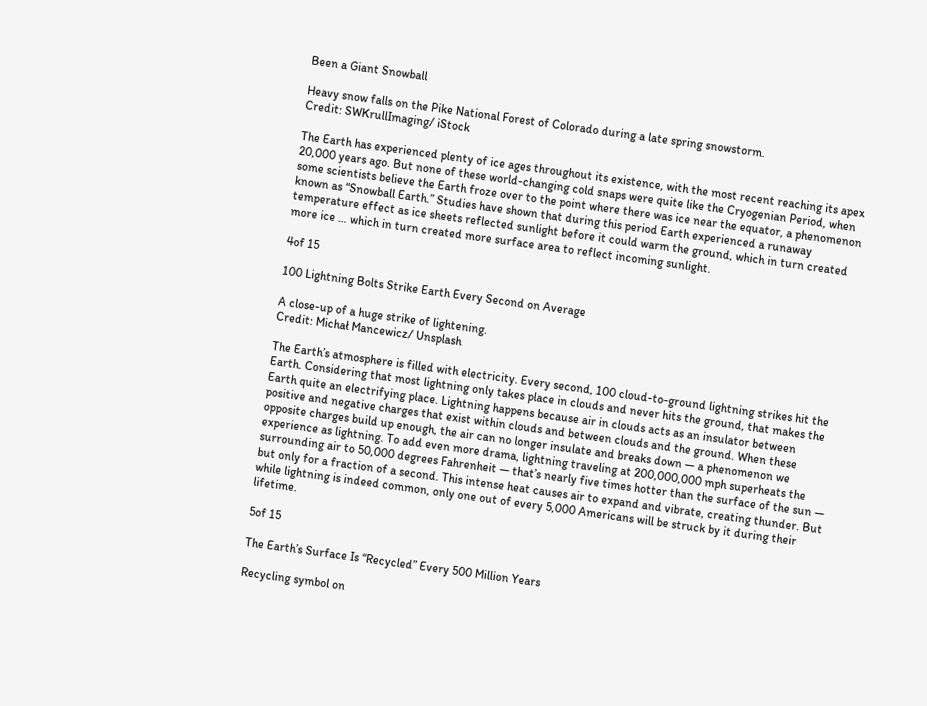Been a Giant Snowball

Heavy snow falls on the Pike National Forest of Colorado during a late spring snowstorm.
Credit: SWKrullImaging/ iStock

The Earth has experienced plenty of ice ages throughout its existence, with the most recent reaching its apex 20,000 years ago. But none of these world-changing cold snaps were quite like the Cryogenian Period, when some scientists believe the Earth froze over to the point where there was ice near the equator, a phenomenon known as “Snowball Earth.” Studies have shown that during this period Earth experienced a runaway temperature effect as ice sheets reflected sunlight before it could warm the ground, which in turn created more ice … which in turn created more surface area to reflect incoming sunlight.

4of 15

100 Lightning Bolts Strike Earth Every Second on Average

A close-up of a huge strike of lightening.
Credit: Michał Mancewicz/ Unsplash

The Earth’s atmosphere is filled with electricity. Every second, 100 cloud-to-ground lightning strikes hit the Earth. Considering that most lightning only takes place in clouds and never hits the ground, that makes the Earth quite an electrifying place. Lightning happens because air in clouds acts as an insulator between positive and negative charges that exist within clouds and between clouds and the ground. When these opposite charges build up enough, the air can no longer insulate and breaks down — a phenomenon we experience as lightning. To add even more drama, lightning traveling at 200,000,000 mph superheats the surrounding air to 50,000 degrees Fahrenheit — that’s nearly five times hotter than the surface of the sun — but only for a fraction of a second. This intense heat causes air to expand and vibrate, creating thunder. But while lightning is indeed common, only one out of every 5,000 Americans will be struck by it during their lifetime.

5of 15

The Earth’s Surface Is “Recycled” Every 500 Million Years

Recycling symbol on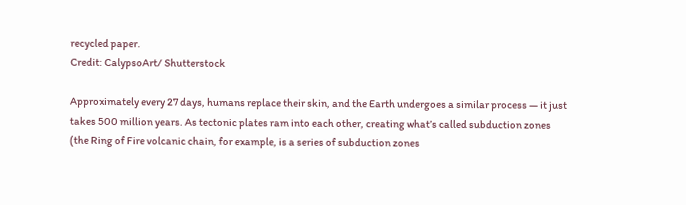recycled paper.
Credit: CalypsoArt/ Shutterstock

Approximately every 27 days, humans replace their skin, and the Earth undergoes a similar process — it just takes 500 million years. As tectonic plates ram into each other, creating what’s called subduction zones (the Ring of Fire volcanic chain, for example, is a series of subduction zones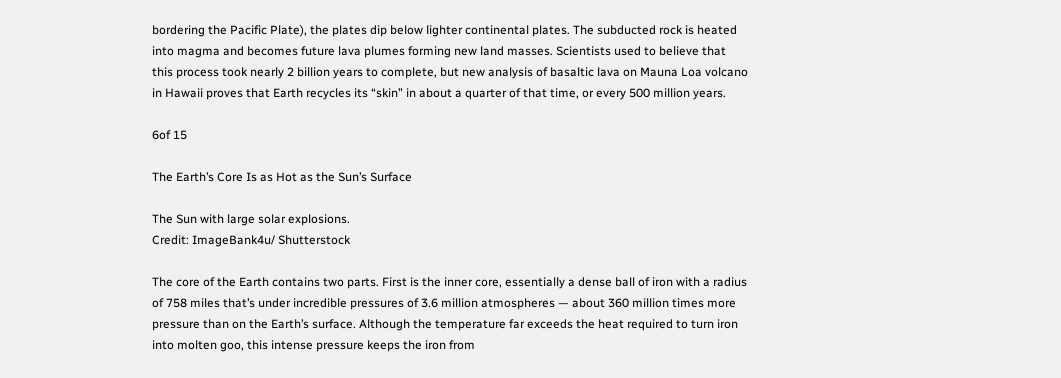bordering the Pacific Plate), the plates dip below lighter continental plates. The subducted rock is heated into magma and becomes future lava plumes forming new land masses. Scientists used to believe that this process took nearly 2 billion years to complete, but new analysis of basaltic lava on Mauna Loa volcano in Hawaii proves that Earth recycles its “skin” in about a quarter of that time, or every 500 million years.

6of 15

The Earth’s Core Is as Hot as the Sun’s Surface

The Sun with large solar explosions.
Credit: ImageBank4u/ Shutterstock

The core of the Earth contains two parts. First is the inner core, essentially a dense ball of iron with a radius of 758 miles that’s under incredible pressures of 3.6 million atmospheres — about 360 million times more pressure than on the Earth’s surface. Although the temperature far exceeds the heat required to turn iron into molten goo, this intense pressure keeps the iron from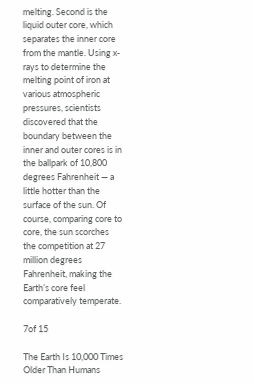melting. Second is the liquid outer core, which separates the inner core from the mantle. Using x-rays to determine the melting point of iron at various atmospheric pressures, scientists discovered that the boundary between the inner and outer cores is in the ballpark of 10,800 degrees Fahrenheit — a little hotter than the surface of the sun. Of course, comparing core to core, the sun scorches the competition at 27 million degrees Fahrenheit, making the Earth’s core feel comparatively temperate.

7of 15

The Earth Is 10,000 Times Older Than Humans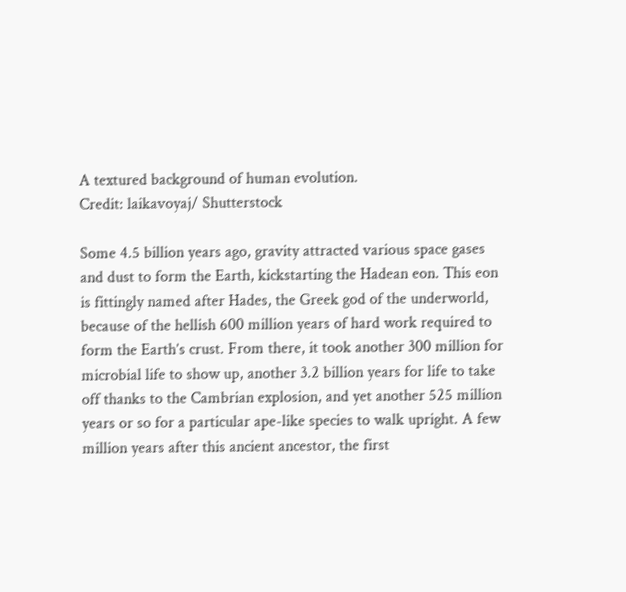A textured background of human evolution.
Credit: laikavoyaj/ Shutterstock

Some 4.5 billion years ago, gravity attracted various space gases and dust to form the Earth, kickstarting the Hadean eon. This eon is fittingly named after Hades, the Greek god of the underworld, because of the hellish 600 million years of hard work required to form the Earth’s crust. From there, it took another 300 million for microbial life to show up, another 3.2 billion years for life to take off thanks to the Cambrian explosion, and yet another 525 million years or so for a particular ape-like species to walk upright. A few million years after this ancient ancestor, the first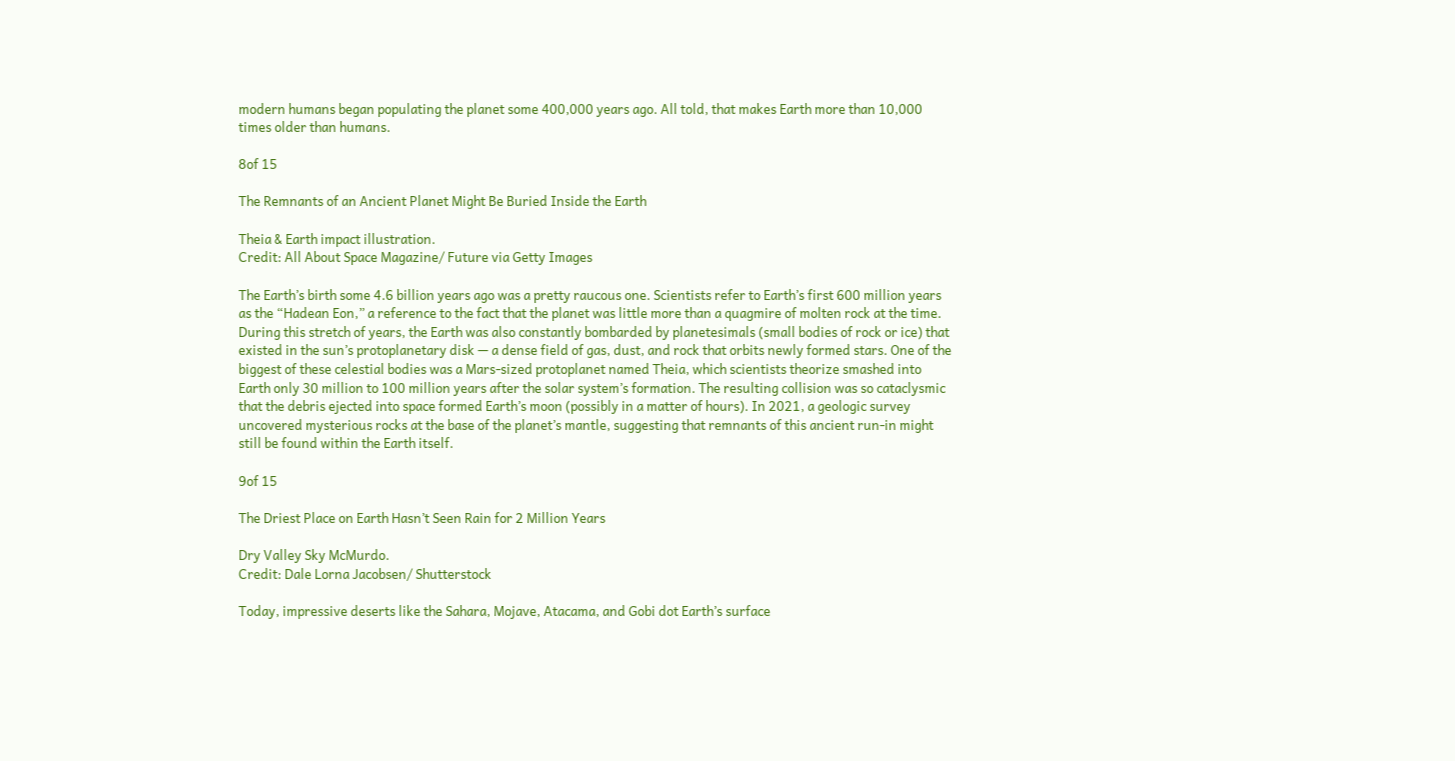modern humans began populating the planet some 400,000 years ago. All told, that makes Earth more than 10,000 times older than humans.

8of 15

The Remnants of an Ancient Planet Might Be Buried Inside the Earth

Theia & Earth impact illustration.
Credit: All About Space Magazine/ Future via Getty Images

The Earth’s birth some 4.6 billion years ago was a pretty raucous one. Scientists refer to Earth’s first 600 million years as the “Hadean Eon,” a reference to the fact that the planet was little more than a quagmire of molten rock at the time. During this stretch of years, the Earth was also constantly bombarded by planetesimals (small bodies of rock or ice) that existed in the sun’s protoplanetary disk — a dense field of gas, dust, and rock that orbits newly formed stars. One of the biggest of these celestial bodies was a Mars-sized protoplanet named Theia, which scientists theorize smashed into Earth only 30 million to 100 million years after the solar system’s formation. The resulting collision was so cataclysmic that the debris ejected into space formed Earth’s moon (possibly in a matter of hours). In 2021, a geologic survey uncovered mysterious rocks at the base of the planet’s mantle, suggesting that remnants of this ancient run-in might still be found within the Earth itself.

9of 15

The Driest Place on Earth Hasn’t Seen Rain for 2 Million Years

Dry Valley Sky McMurdo.
Credit: Dale Lorna Jacobsen/ Shutterstock

Today, impressive deserts like the Sahara, Mojave, Atacama, and Gobi dot Earth’s surface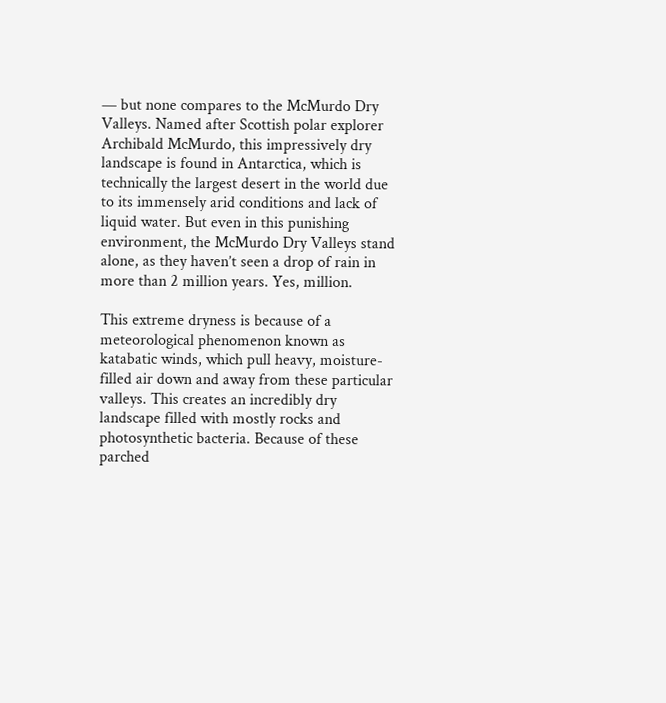— but none compares to the McMurdo Dry Valleys. Named after Scottish polar explorer Archibald McMurdo, this impressively dry landscape is found in Antarctica, which is technically the largest desert in the world due to its immensely arid conditions and lack of liquid water. But even in this punishing environment, the McMurdo Dry Valleys stand alone, as they haven’t seen a drop of rain in more than 2 million years. Yes, million.

This extreme dryness is because of a meteorological phenomenon known as katabatic winds, which pull heavy, moisture-filled air down and away from these particular valleys. This creates an incredibly dry landscape filled with mostly rocks and photosynthetic bacteria. Because of these parched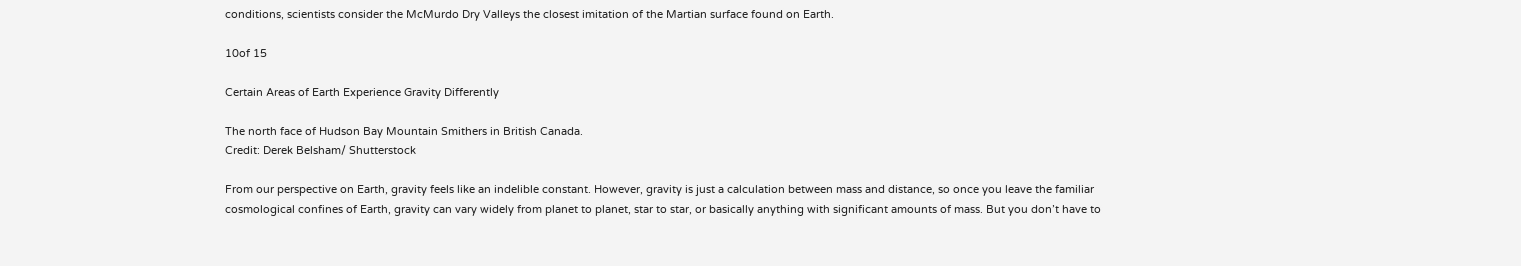conditions, scientists consider the McMurdo Dry Valleys the closest imitation of the Martian surface found on Earth.

10of 15

Certain Areas of Earth Experience Gravity Differently

The north face of Hudson Bay Mountain Smithers in British Canada.
Credit: Derek Belsham/ Shutterstock

From our perspective on Earth, gravity feels like an indelible constant. However, gravity is just a calculation between mass and distance, so once you leave the familiar cosmological confines of Earth, gravity can vary widely from planet to planet, star to star, or basically anything with significant amounts of mass. But you don’t have to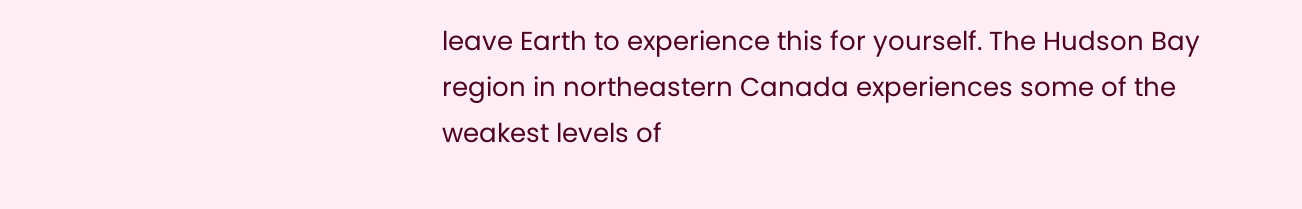leave Earth to experience this for yourself. The Hudson Bay region in northeastern Canada experiences some of the weakest levels of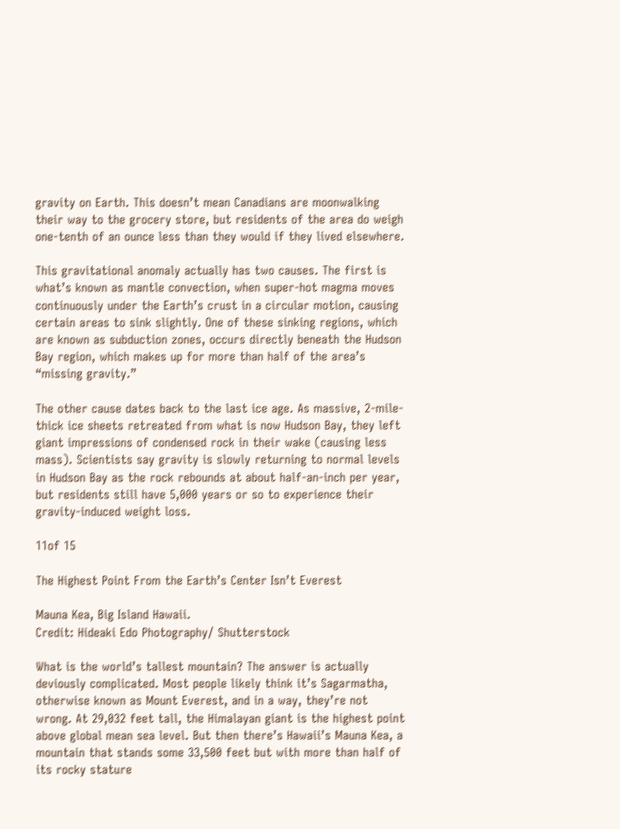gravity on Earth. This doesn’t mean Canadians are moonwalking their way to the grocery store, but residents of the area do weigh one-tenth of an ounce less than they would if they lived elsewhere.

This gravitational anomaly actually has two causes. The first is what’s known as mantle convection, when super-hot magma moves continuously under the Earth’s crust in a circular motion, causing certain areas to sink slightly. One of these sinking regions, which are known as subduction zones, occurs directly beneath the Hudson Bay region, which makes up for more than half of the area’s “missing gravity.”

The other cause dates back to the last ice age. As massive, 2-mile-thick ice sheets retreated from what is now Hudson Bay, they left giant impressions of condensed rock in their wake (causing less mass). Scientists say gravity is slowly returning to normal levels in Hudson Bay as the rock rebounds at about half-an-inch per year, but residents still have 5,000 years or so to experience their gravity-induced weight loss.

11of 15

The Highest Point From the Earth’s Center Isn’t Everest

Mauna Kea, Big Island Hawaii.
Credit: Hideaki Edo Photography/ Shutterstock

What is the world’s tallest mountain? The answer is actually deviously complicated. Most people likely think it’s Sagarmatha, otherwise known as Mount Everest, and in a way, they’re not wrong. At 29,032 feet tall, the Himalayan giant is the highest point above global mean sea level. But then there’s Hawaii’s Mauna Kea, a mountain that stands some 33,500 feet but with more than half of its rocky stature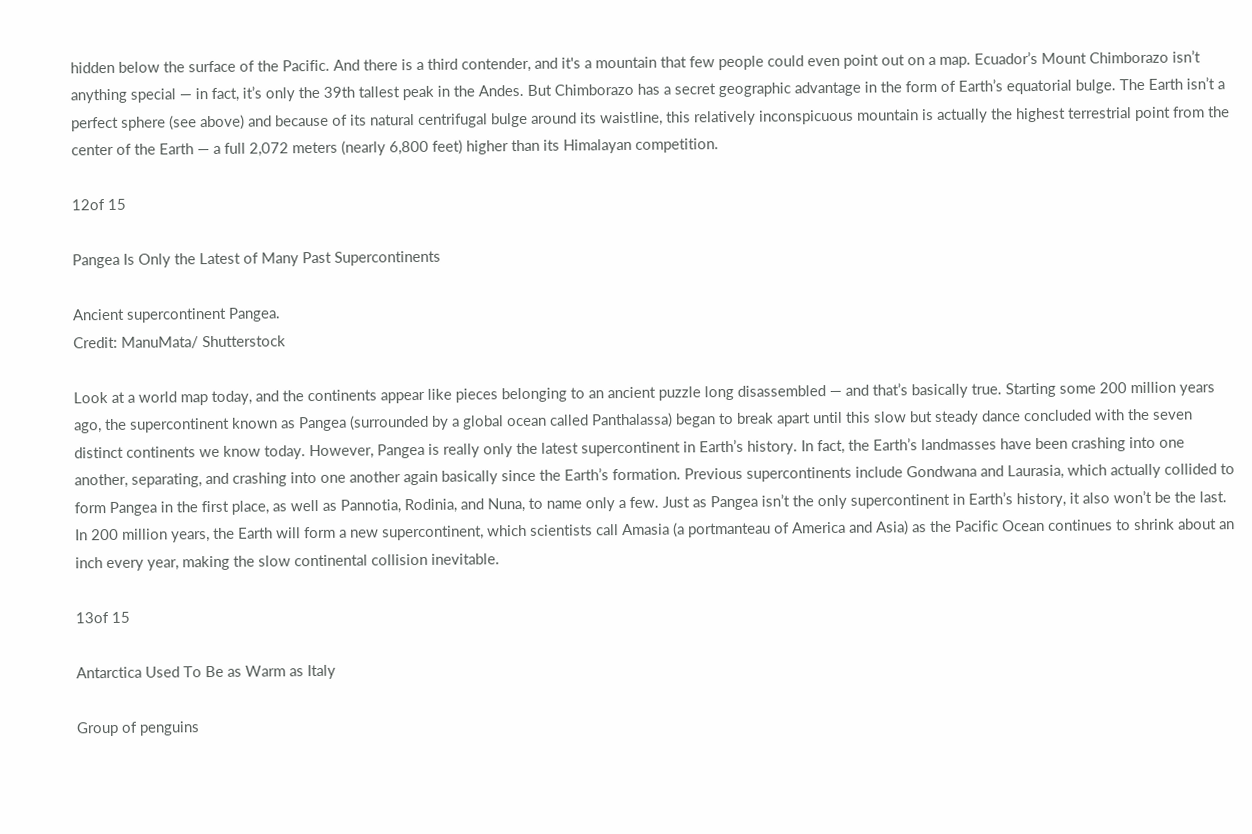hidden below the surface of the Pacific. And there is a third contender, and it's a mountain that few people could even point out on a map. Ecuador’s Mount Chimborazo isn’t anything special — in fact, it’s only the 39th tallest peak in the Andes. But Chimborazo has a secret geographic advantage in the form of Earth’s equatorial bulge. The Earth isn’t a perfect sphere (see above) and because of its natural centrifugal bulge around its waistline, this relatively inconspicuous mountain is actually the highest terrestrial point from the center of the Earth — a full 2,072 meters (nearly 6,800 feet) higher than its Himalayan competition.

12of 15

Pangea Is Only the Latest of Many Past Supercontinents

Ancient supercontinent Pangea.
Credit: ManuMata/ Shutterstock

Look at a world map today, and the continents appear like pieces belonging to an ancient puzzle long disassembled — and that’s basically true. Starting some 200 million years ago, the supercontinent known as Pangea (surrounded by a global ocean called Panthalassa) began to break apart until this slow but steady dance concluded with the seven distinct continents we know today. However, Pangea is really only the latest supercontinent in Earth’s history. In fact, the Earth’s landmasses have been crashing into one another, separating, and crashing into one another again basically since the Earth’s formation. Previous supercontinents include Gondwana and Laurasia, which actually collided to form Pangea in the first place, as well as Pannotia, Rodinia, and Nuna, to name only a few. Just as Pangea isn’t the only supercontinent in Earth’s history, it also won’t be the last. In 200 million years, the Earth will form a new supercontinent, which scientists call Amasia (a portmanteau of America and Asia) as the Pacific Ocean continues to shrink about an inch every year, making the slow continental collision inevitable.

13of 15

Antarctica Used To Be as Warm as Italy

Group of penguins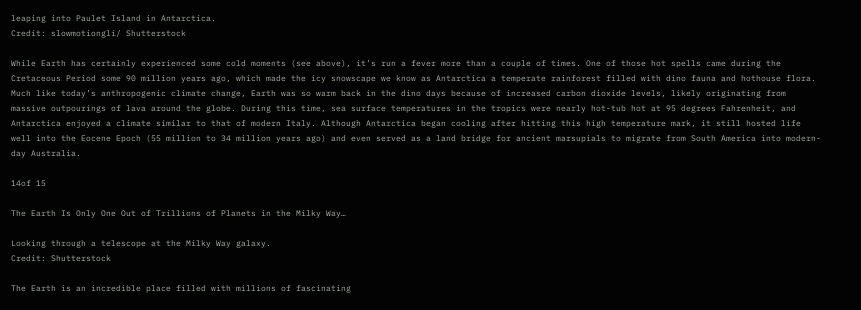leaping into Paulet Island in Antarctica.
Credit: slowmotiongli/ Shutterstock

While Earth has certainly experienced some cold moments (see above), it’s run a fever more than a couple of times. One of those hot spells came during the Cretaceous Period some 90 million years ago, which made the icy snowscape we know as Antarctica a temperate rainforest filled with dino fauna and hothouse flora. Much like today’s anthropogenic climate change, Earth was so warm back in the dino days because of increased carbon dioxide levels, likely originating from massive outpourings of lava around the globe. During this time, sea surface temperatures in the tropics were nearly hot-tub hot at 95 degrees Fahrenheit, and Antarctica enjoyed a climate similar to that of modern Italy. Although Antarctica began cooling after hitting this high temperature mark, it still hosted life well into the Eocene Epoch (55 million to 34 million years ago) and even served as a land bridge for ancient marsupials to migrate from South America into modern-day Australia.

14of 15

The Earth Is Only One Out of Trillions of Planets in the Milky Way…

Looking through a telescope at the Milky Way galaxy.
Credit: Shutterstock

The Earth is an incredible place filled with millions of fascinating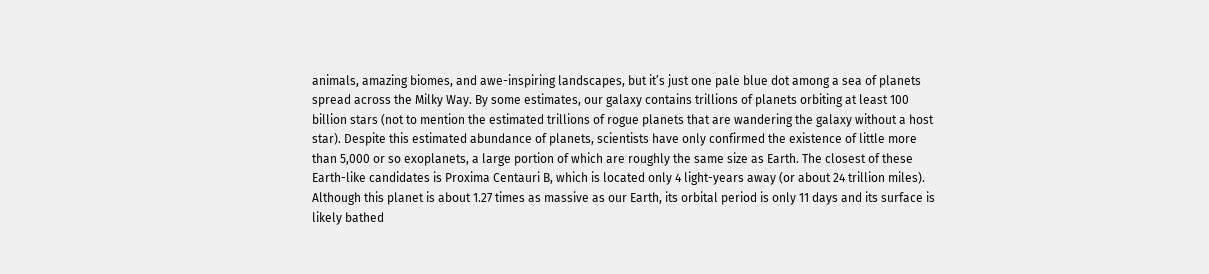animals, amazing biomes, and awe-inspiring landscapes, but it’s just one pale blue dot among a sea of planets spread across the Milky Way. By some estimates, our galaxy contains trillions of planets orbiting at least 100 billion stars (not to mention the estimated trillions of rogue planets that are wandering the galaxy without a host star). Despite this estimated abundance of planets, scientists have only confirmed the existence of little more than 5,000 or so exoplanets, a large portion of which are roughly the same size as Earth. The closest of these Earth-like candidates is Proxima Centauri B, which is located only 4 light-years away (or about 24 trillion miles). Although this planet is about 1.27 times as massive as our Earth, its orbital period is only 11 days and its surface is likely bathed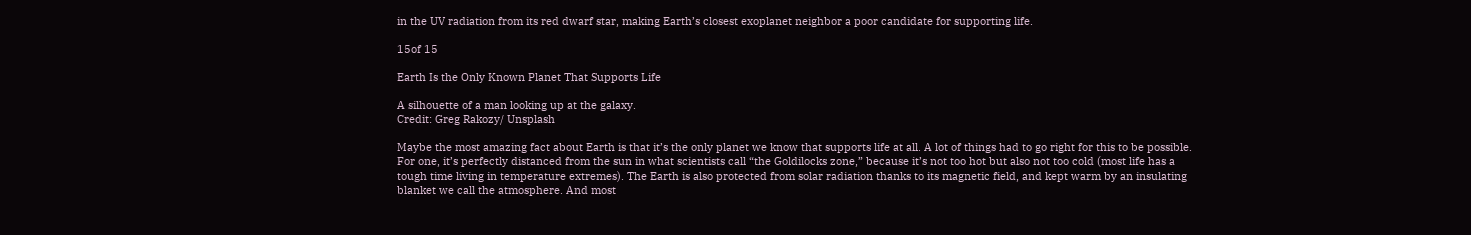in the UV radiation from its red dwarf star, making Earth’s closest exoplanet neighbor a poor candidate for supporting life.

15of 15

Earth Is the Only Known Planet That Supports Life

A silhouette of a man looking up at the galaxy.
Credit: Greg Rakozy/ Unsplash

Maybe the most amazing fact about Earth is that it’s the only planet we know that supports life at all. A lot of things had to go right for this to be possible. For one, it’s perfectly distanced from the sun in what scientists call “the Goldilocks zone,” because it’s not too hot but also not too cold (most life has a tough time living in temperature extremes). The Earth is also protected from solar radiation thanks to its magnetic field, and kept warm by an insulating blanket we call the atmosphere. And most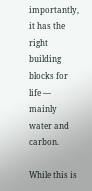importantly, it has the right building blocks for life — mainly water and carbon.

While this is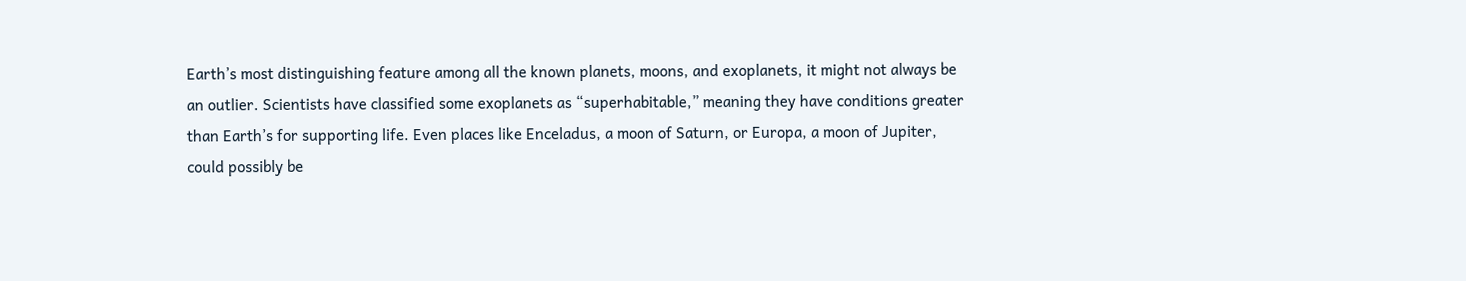Earth’s most distinguishing feature among all the known planets, moons, and exoplanets, it might not always be an outlier. Scientists have classified some exoplanets as “superhabitable,” meaning they have conditions greater than Earth’s for supporting life. Even places like Enceladus, a moon of Saturn, or Europa, a moon of Jupiter, could possibly be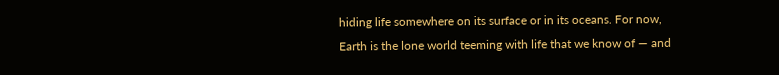hiding life somewhere on its surface or in its oceans. For now, Earth is the lone world teeming with life that we know of — and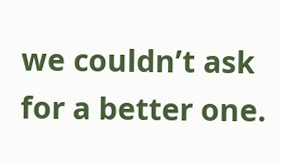we couldn’t ask for a better one.